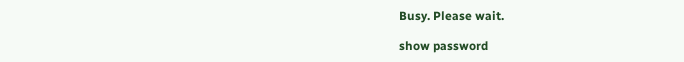Busy. Please wait.

show password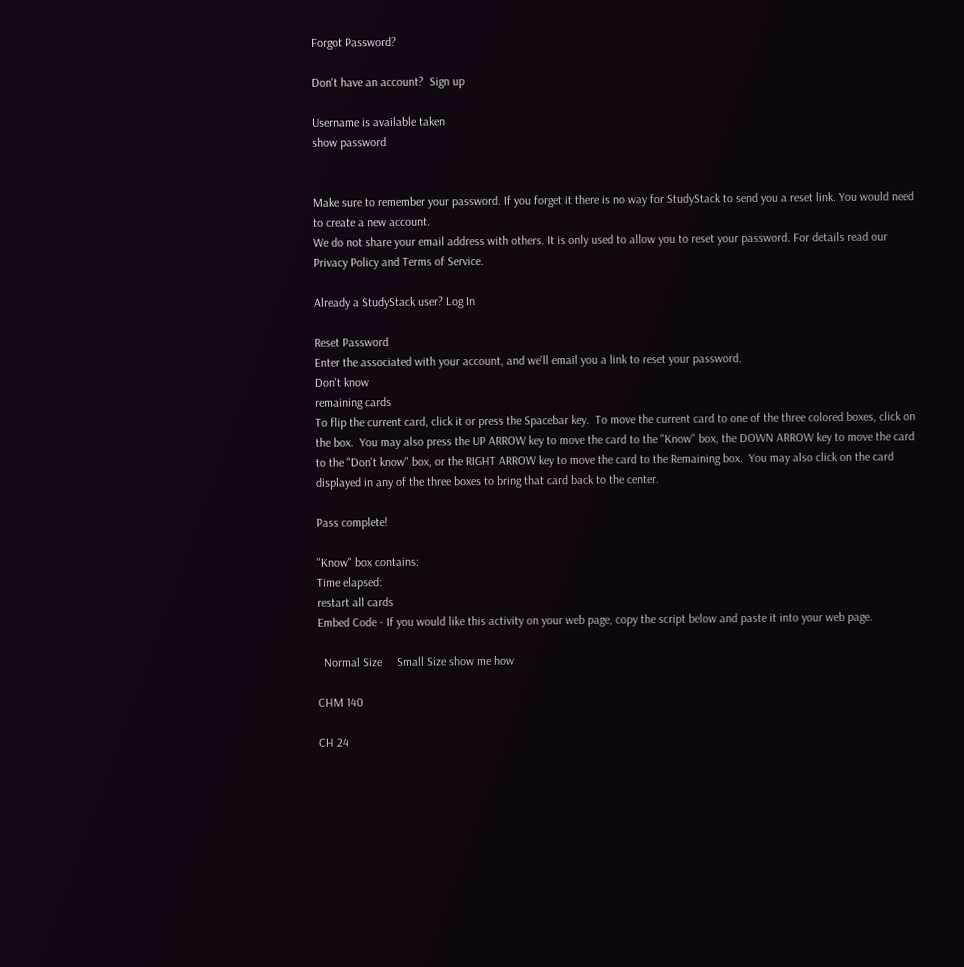Forgot Password?

Don't have an account?  Sign up

Username is available taken
show password


Make sure to remember your password. If you forget it there is no way for StudyStack to send you a reset link. You would need to create a new account.
We do not share your email address with others. It is only used to allow you to reset your password. For details read our Privacy Policy and Terms of Service.

Already a StudyStack user? Log In

Reset Password
Enter the associated with your account, and we'll email you a link to reset your password.
Don't know
remaining cards
To flip the current card, click it or press the Spacebar key.  To move the current card to one of the three colored boxes, click on the box.  You may also press the UP ARROW key to move the card to the "Know" box, the DOWN ARROW key to move the card to the "Don't know" box, or the RIGHT ARROW key to move the card to the Remaining box.  You may also click on the card displayed in any of the three boxes to bring that card back to the center.

Pass complete!

"Know" box contains:
Time elapsed:
restart all cards
Embed Code - If you would like this activity on your web page, copy the script below and paste it into your web page.

  Normal Size     Small Size show me how

CHM 140

CH 24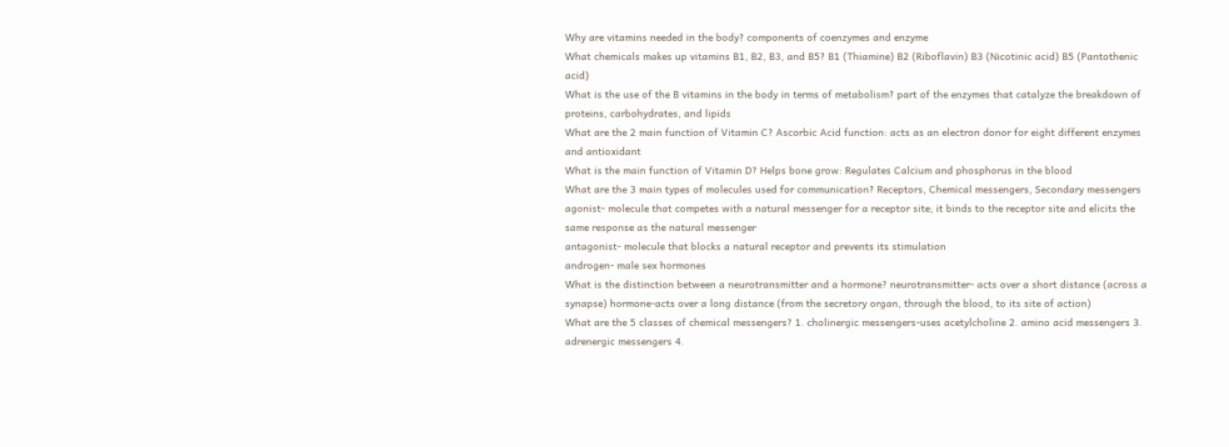Why are vitamins needed in the body? components of coenzymes and enzyme
What chemicals makes up vitamins B1, B2, B3, and B5? B1 (Thiamine) B2 (Riboflavin) B3 (Nicotinic acid) B5 (Pantothenic acid)
What is the use of the B vitamins in the body in terms of metabolism? part of the enzymes that catalyze the breakdown of proteins, carbohydrates, and lipids
What are the 2 main function of Vitamin C? Ascorbic Acid function: acts as an electron donor for eight different enzymes and antioxidant
What is the main function of Vitamin D? Helps bone grow: Regulates Calcium and phosphorus in the blood
What are the 3 main types of molecules used for communication? Receptors, Chemical messengers, Secondary messengers
agonist- molecule that competes with a natural messenger for a receptor site; it binds to the receptor site and elicits the same response as the natural messenger
antagonist- molecule that blocks a natural receptor and prevents its stimulation
androgen- male sex hormones
What is the distinction between a neurotransmitter and a hormone? neurotransmitter- acts over a short distance (across a synapse) hormone-acts over a long distance (from the secretory organ, through the blood, to its site of action)
What are the 5 classes of chemical messengers? 1. cholinergic messengers-uses acetylcholine 2. amino acid messengers 3. adrenergic messengers 4.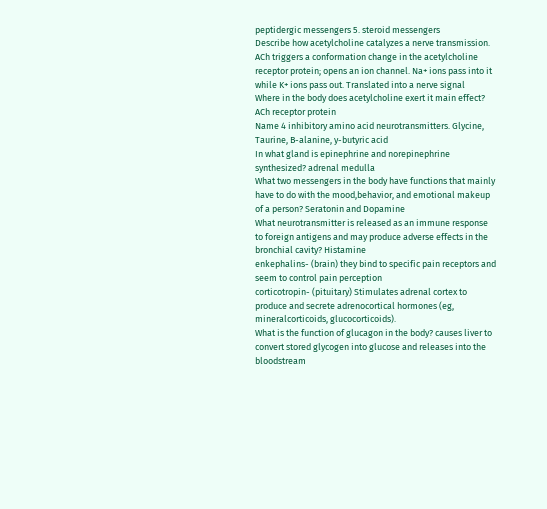peptidergic messengers 5. steroid messengers
Describe how acetylcholine catalyzes a nerve transmission. ACh triggers a conformation change in the acetylcholine receptor protein; opens an ion channel. Na+ ions pass into it while K+ ions pass out. Translated into a nerve signal
Where in the body does acetylcholine exert it main effect? ACh receptor protein
Name 4 inhibitory amino acid neurotransmitters. Glycine, Taurine, B-alanine, y-butyric acid
In what gland is epinephrine and norepinephrine synthesized? adrenal medulla
What two messengers in the body have functions that mainly have to do with the mood,behavior, and emotional makeup of a person? Seratonin and Dopamine
What neurotransmitter is released as an immune response to foreign antigens and may produce adverse effects in the bronchial cavity? Histamine
enkephalins- (brain) they bind to specific pain receptors and seem to control pain perception
corticotropin- (pituitary) Stimulates adrenal cortex to produce and secrete adrenocortical hormones (eg, mineralcorticoids, glucocorticoids).
What is the function of glucagon in the body? causes liver to convert stored glycogen into glucose and releases into the bloodstream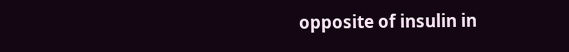opposite of insulin in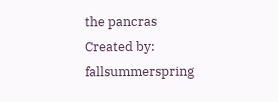the pancras
Created by: fallsummerspring